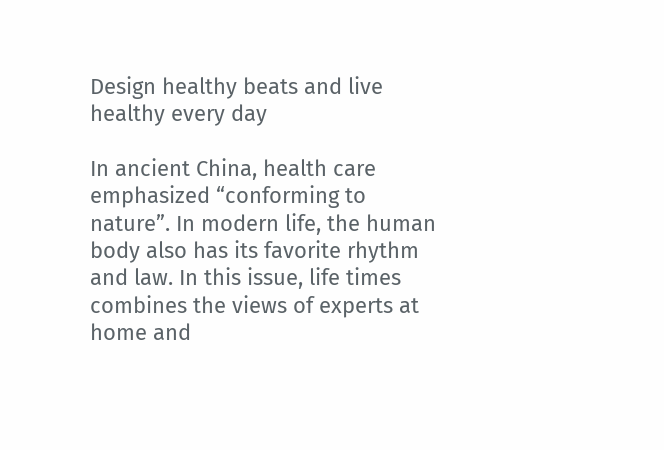Design healthy beats and live healthy every day

In ancient China, health care emphasized “conforming to nature”. In modern life, the human body also has its favorite rhythm and law. In this issue, life times combines the views of experts at home and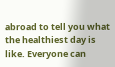abroad to tell you what the healthiest day is like. Everyone can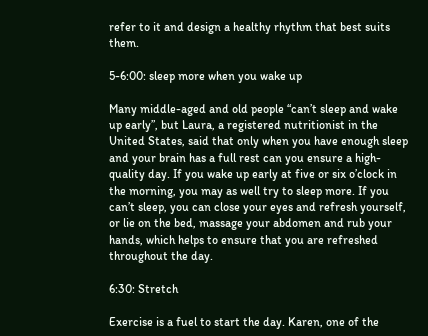refer to it and design a healthy rhythm that best suits them.

5-6:00: sleep more when you wake up

Many middle-aged and old people “can’t sleep and wake up early”, but Laura, a registered nutritionist in the United States, said that only when you have enough sleep and your brain has a full rest can you ensure a high-quality day. If you wake up early at five or six o’clock in the morning, you may as well try to sleep more. If you can’t sleep, you can close your eyes and refresh yourself, or lie on the bed, massage your abdomen and rub your hands, which helps to ensure that you are refreshed throughout the day.

6:30: Stretch

Exercise is a fuel to start the day. Karen, one of the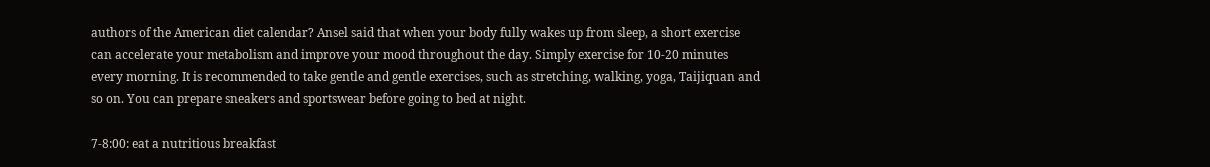authors of the American diet calendar? Ansel said that when your body fully wakes up from sleep, a short exercise can accelerate your metabolism and improve your mood throughout the day. Simply exercise for 10-20 minutes every morning. It is recommended to take gentle and gentle exercises, such as stretching, walking, yoga, Taijiquan and so on. You can prepare sneakers and sportswear before going to bed at night.

7-8:00: eat a nutritious breakfast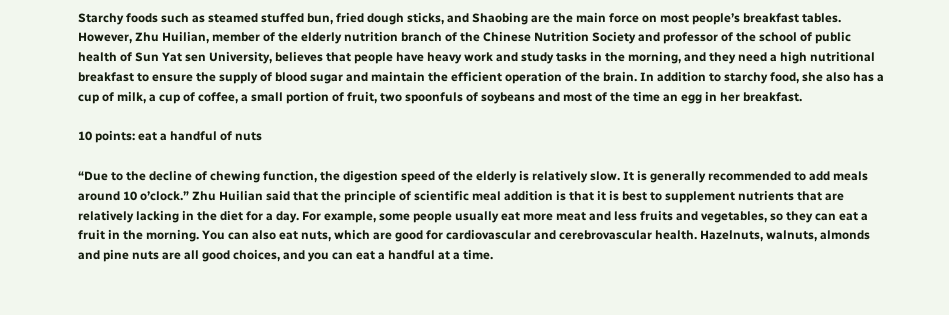Starchy foods such as steamed stuffed bun, fried dough sticks, and Shaobing are the main force on most people’s breakfast tables. However, Zhu Huilian, member of the elderly nutrition branch of the Chinese Nutrition Society and professor of the school of public health of Sun Yat sen University, believes that people have heavy work and study tasks in the morning, and they need a high nutritional breakfast to ensure the supply of blood sugar and maintain the efficient operation of the brain. In addition to starchy food, she also has a cup of milk, a cup of coffee, a small portion of fruit, two spoonfuls of soybeans and most of the time an egg in her breakfast.

10 points: eat a handful of nuts

“Due to the decline of chewing function, the digestion speed of the elderly is relatively slow. It is generally recommended to add meals around 10 o’clock.” Zhu Huilian said that the principle of scientific meal addition is that it is best to supplement nutrients that are relatively lacking in the diet for a day. For example, some people usually eat more meat and less fruits and vegetables, so they can eat a fruit in the morning. You can also eat nuts, which are good for cardiovascular and cerebrovascular health. Hazelnuts, walnuts, almonds and pine nuts are all good choices, and you can eat a handful at a time.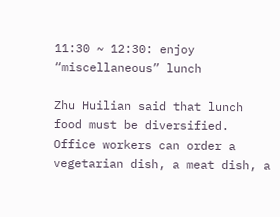11:30 ~ 12:30: enjoy “miscellaneous” lunch

Zhu Huilian said that lunch food must be diversified. Office workers can order a vegetarian dish, a meat dish, a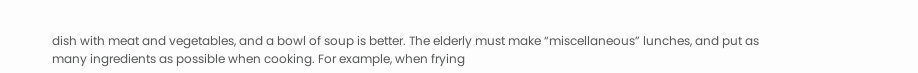dish with meat and vegetables, and a bowl of soup is better. The elderly must make “miscellaneous” lunches, and put as many ingredients as possible when cooking. For example, when frying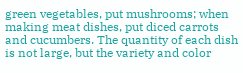green vegetables, put mushrooms; when making meat dishes, put diced carrots and cucumbers. The quantity of each dish is not large, but the variety and color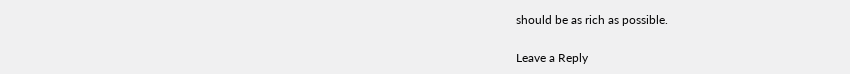should be as rich as possible.

Leave a Reply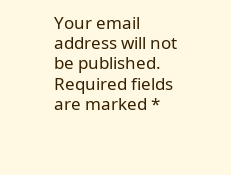Your email address will not be published. Required fields are marked *